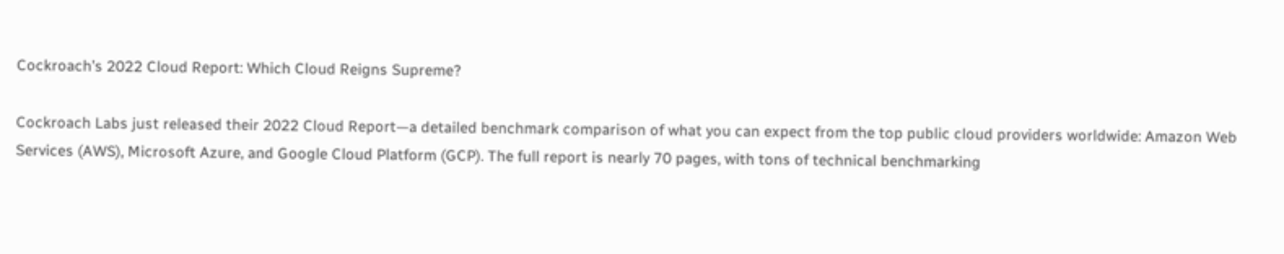Cockroach’s 2022 Cloud Report: Which Cloud Reigns Supreme?

Cockroach Labs just released their 2022 Cloud Report—a detailed benchmark comparison of what you can expect from the top public cloud providers worldwide: Amazon Web Services (AWS), Microsoft Azure, and Google Cloud Platform (GCP). The full report is nearly 70 pages, with tons of technical benchmarking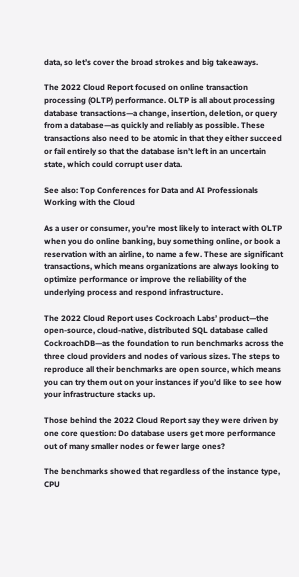data, so let’s cover the broad strokes and big takeaways.

The 2022 Cloud Report focused on online transaction processing (OLTP) performance. OLTP is all about processing database transactions—a change, insertion, deletion, or query from a database—as quickly and reliably as possible. These transactions also need to be atomic in that they either succeed or fail entirely so that the database isn’t left in an uncertain state, which could corrupt user data.

See also: Top Conferences for Data and AI Professionals Working with the Cloud

As a user or consumer, you’re most likely to interact with OLTP when you do online banking, buy something online, or book a reservation with an airline, to name a few. These are significant transactions, which means organizations are always looking to optimize performance or improve the reliability of the underlying process and respond infrastructure.

The 2022 Cloud Report uses Cockroach Labs’ product—the open-source, cloud-native, distributed SQL database called CockroachDB—as the foundation to run benchmarks across the three cloud providers and nodes of various sizes. The steps to reproduce all their benchmarks are open source, which means you can try them out on your instances if you’d like to see how your infrastructure stacks up.

Those behind the 2022 Cloud Report say they were driven by one core question: Do database users get more performance out of many smaller nodes or fewer large ones?

The benchmarks showed that regardless of the instance type, CPU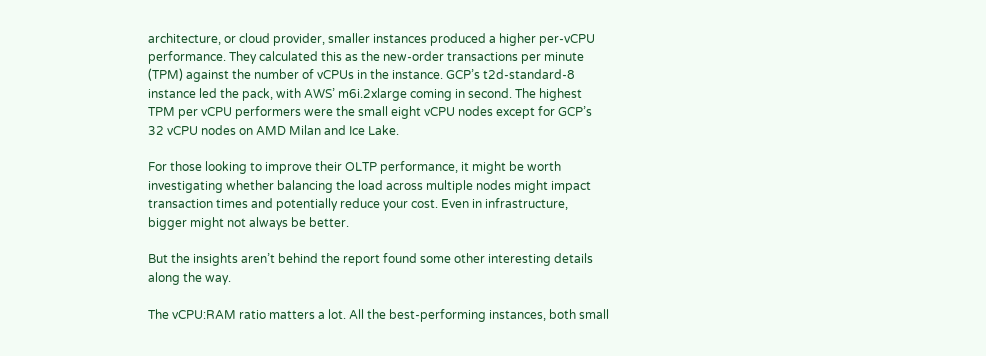architecture, or cloud provider, smaller instances produced a higher per-vCPU performance. They calculated this as the new-order transactions per minute (TPM) against the number of vCPUs in the instance. GCP’s t2d-standard-8 instance led the pack, with AWS’ m6i.2xlarge coming in second. The highest TPM per vCPU performers were the small eight vCPU nodes except for GCP’s 32 vCPU nodes on AMD Milan and Ice Lake.

For those looking to improve their OLTP performance, it might be worth investigating whether balancing the load across multiple nodes might impact transaction times and potentially reduce your cost. Even in infrastructure, bigger might not always be better.

But the insights aren’t behind the report found some other interesting details along the way.

The vCPU:RAM ratio matters a lot. All the best-performing instances, both small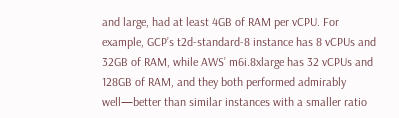and large, had at least 4GB of RAM per vCPU. For example, GCP’s t2d-standard-8 instance has 8 vCPUs and 32GB of RAM, while AWS’ m6i.8xlarge has 32 vCPUs and 128GB of RAM, and they both performed admirably well—better than similar instances with a smaller ratio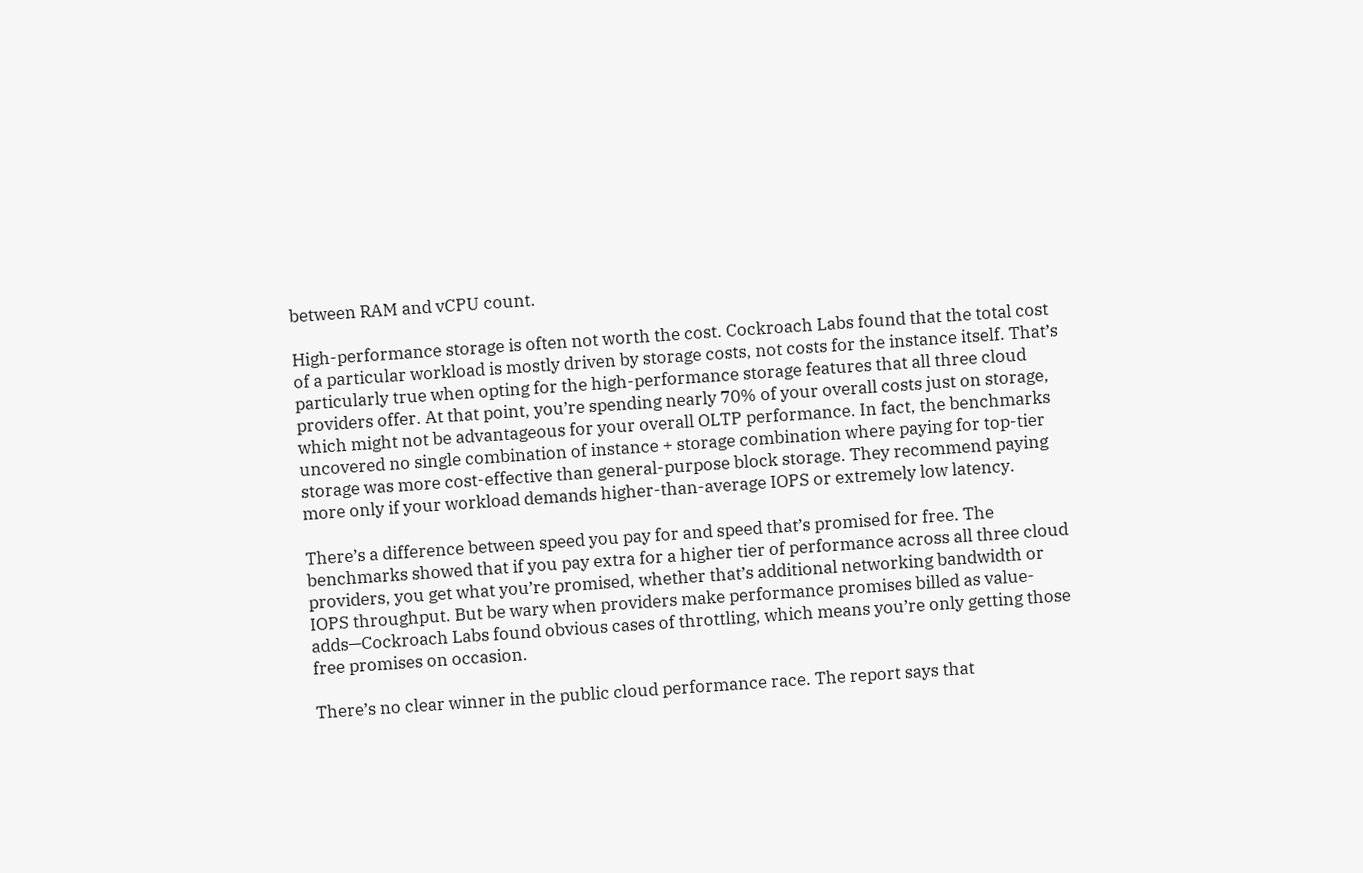between RAM and vCPU count.

High-performance storage is often not worth the cost. Cockroach Labs found that the total cost of a particular workload is mostly driven by storage costs, not costs for the instance itself. That’s particularly true when opting for the high-performance storage features that all three cloud providers offer. At that point, you’re spending nearly 70% of your overall costs just on storage, which might not be advantageous for your overall OLTP performance. In fact, the benchmarks uncovered no single combination of instance + storage combination where paying for top-tier storage was more cost-effective than general-purpose block storage. They recommend paying more only if your workload demands higher-than-average IOPS or extremely low latency.

There’s a difference between speed you pay for and speed that’s promised for free. The benchmarks showed that if you pay extra for a higher tier of performance across all three cloud providers, you get what you’re promised, whether that’s additional networking bandwidth or IOPS throughput. But be wary when providers make performance promises billed as value-adds—Cockroach Labs found obvious cases of throttling, which means you’re only getting those free promises on occasion.

There’s no clear winner in the public cloud performance race. The report says that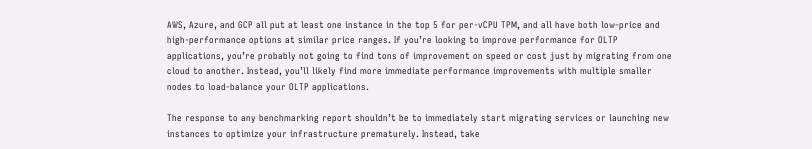AWS, Azure, and GCP all put at least one instance in the top 5 for per-vCPU TPM, and all have both low-price and high-performance options at similar price ranges. If you’re looking to improve performance for OLTP applications, you’re probably not going to find tons of improvement on speed or cost just by migrating from one cloud to another. Instead, you’ll likely find more immediate performance improvements with multiple smaller nodes to load-balance your OLTP applications.

The response to any benchmarking report shouldn’t be to immediately start migrating services or launching new instances to optimize your infrastructure prematurely. Instead, take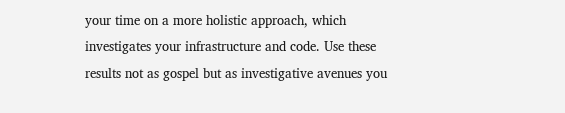your time on a more holistic approach, which investigates your infrastructure and code. Use these results not as gospel but as investigative avenues you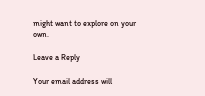might want to explore on your own.

Leave a Reply

Your email address will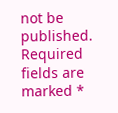not be published. Required fields are marked *